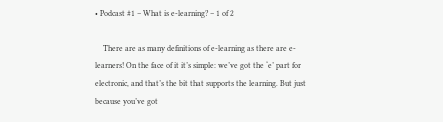• Podcast #1 – What is e-learning? – 1 of 2

    There are as many definitions of e-learning as there are e-learners! On the face of it it’s simple: we’ve got the ‘e’ part for electronic, and that’s the bit that supports the learning. But just because you’ve got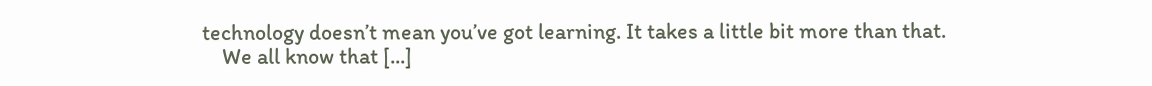technology doesn’t mean you’ve got learning. It takes a little bit more than that.
    We all know that [...]